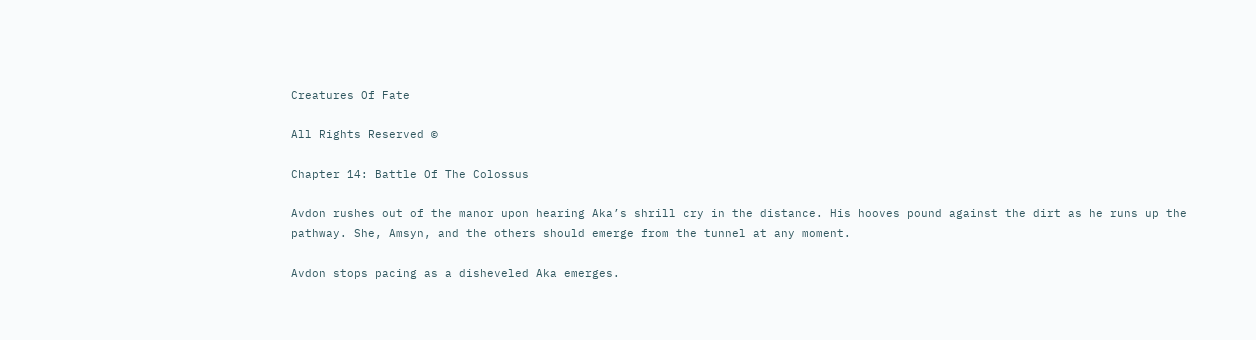Creatures Of Fate

All Rights Reserved ©

Chapter 14: Battle Of The Colossus

Avdon rushes out of the manor upon hearing Aka’s shrill cry in the distance. His hooves pound against the dirt as he runs up the pathway. She, Amsyn, and the others should emerge from the tunnel at any moment.

Avdon stops pacing as a disheveled Aka emerges.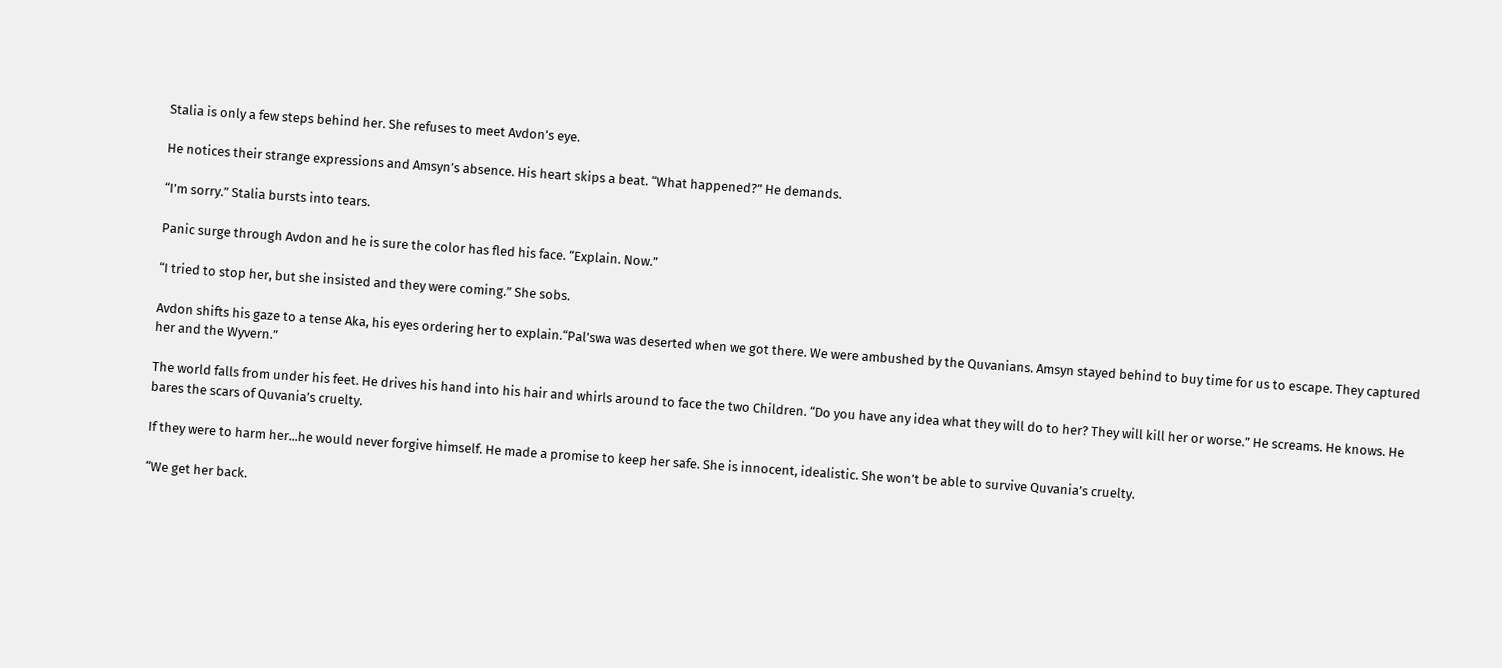Stalia is only a few steps behind her. She refuses to meet Avdon’s eye.

He notices their strange expressions and Amsyn’s absence. His heart skips a beat. “What happened?” He demands.

“I’m sorry.” Stalia bursts into tears.

Panic surge through Avdon and he is sure the color has fled his face. “Explain. Now.”

“I tried to stop her, but she insisted and they were coming.” She sobs.

Avdon shifts his gaze to a tense Aka, his eyes ordering her to explain.“Pal’swa was deserted when we got there. We were ambushed by the Quvanians. Amsyn stayed behind to buy time for us to escape. They captured her and the Wyvern.”

The world falls from under his feet. He drives his hand into his hair and whirls around to face the two Children. “Do you have any idea what they will do to her? They will kill her or worse.” He screams. He knows. He bares the scars of Quvania’s cruelty.

If they were to harm her...he would never forgive himself. He made a promise to keep her safe. She is innocent, idealistic. She won’t be able to survive Quvania’s cruelty.

“We get her back.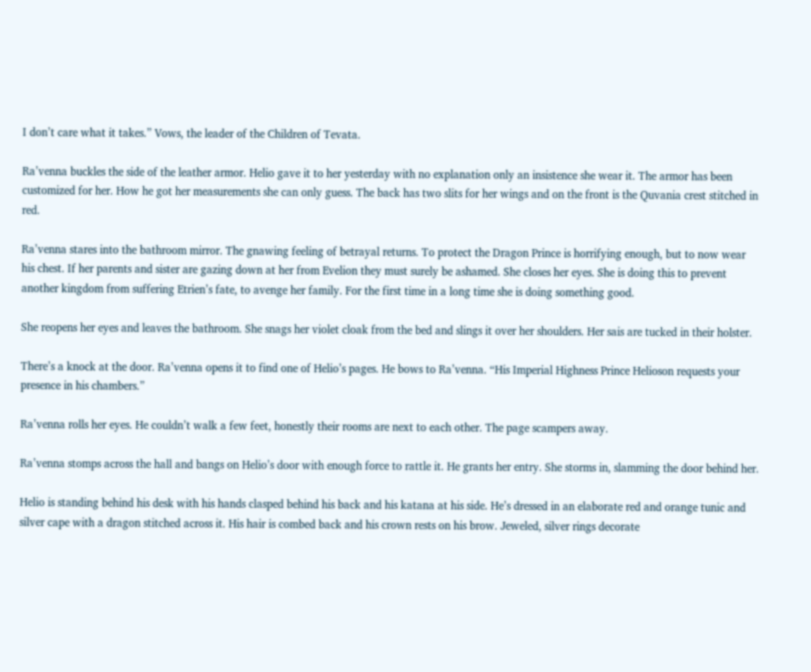I don’t care what it takes.” Vows, the leader of the Children of Tevata.

Ra’venna buckles the side of the leather armor. Helio gave it to her yesterday with no explanation only an insistence she wear it. The armor has been customized for her. How he got her measurements she can only guess. The back has two slits for her wings and on the front is the Quvania crest stitched in red.

Ra’venna stares into the bathroom mirror. The gnawing feeling of betrayal returns. To protect the Dragon Prince is horrifying enough, but to now wear his chest. If her parents and sister are gazing down at her from Evelion they must surely be ashamed. She closes her eyes. She is doing this to prevent another kingdom from suffering Etrien’s fate, to avenge her family. For the first time in a long time she is doing something good.

She reopens her eyes and leaves the bathroom. She snags her violet cloak from the bed and slings it over her shoulders. Her sais are tucked in their holster.

There’s a knock at the door. Ra’venna opens it to find one of Helio’s pages. He bows to Ra’venna. “His Imperial Highness Prince Helioson requests your presence in his chambers.”

Ra’venna rolls her eyes. He couldn’t walk a few feet, honestly their rooms are next to each other. The page scampers away.

Ra’venna stomps across the hall and bangs on Helio’s door with enough force to rattle it. He grants her entry. She storms in, slamming the door behind her.

Helio is standing behind his desk with his hands clasped behind his back and his katana at his side. He’s dressed in an elaborate red and orange tunic and silver cape with a dragon stitched across it. His hair is combed back and his crown rests on his brow. Jeweled, silver rings decorate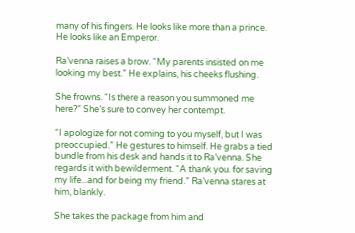many of his fingers. He looks like more than a prince. He looks like an Emperor.

Ra’venna raises a brow. “My parents insisted on me looking my best.” He explains, his cheeks flushing.

She frowns. “Is there a reason you summoned me here?” She’s sure to convey her contempt.

“I apologize for not coming to you myself, but I was preoccupied.” He gestures to himself. He grabs a tied bundle from his desk and hands it to Ra’venna. She regards it with bewilderment. “A thank you. for saving my life...and for being my friend.” Ra’venna stares at him, blankly.

She takes the package from him and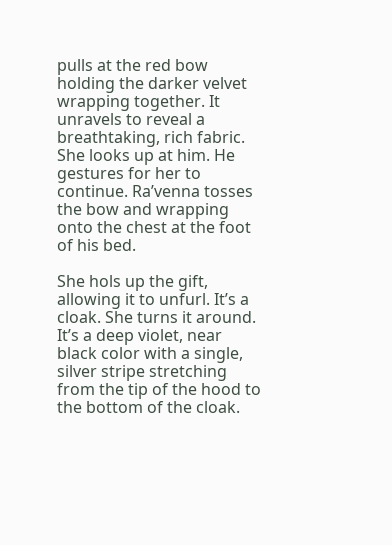pulls at the red bow holding the darker velvet wrapping together. It unravels to reveal a breathtaking, rich fabric. She looks up at him. He gestures for her to continue. Ra’venna tosses the bow and wrapping onto the chest at the foot of his bed.

She hols up the gift, allowing it to unfurl. It’s a cloak. She turns it around. It’s a deep violet, near black color with a single, silver stripe stretching from the tip of the hood to the bottom of the cloak.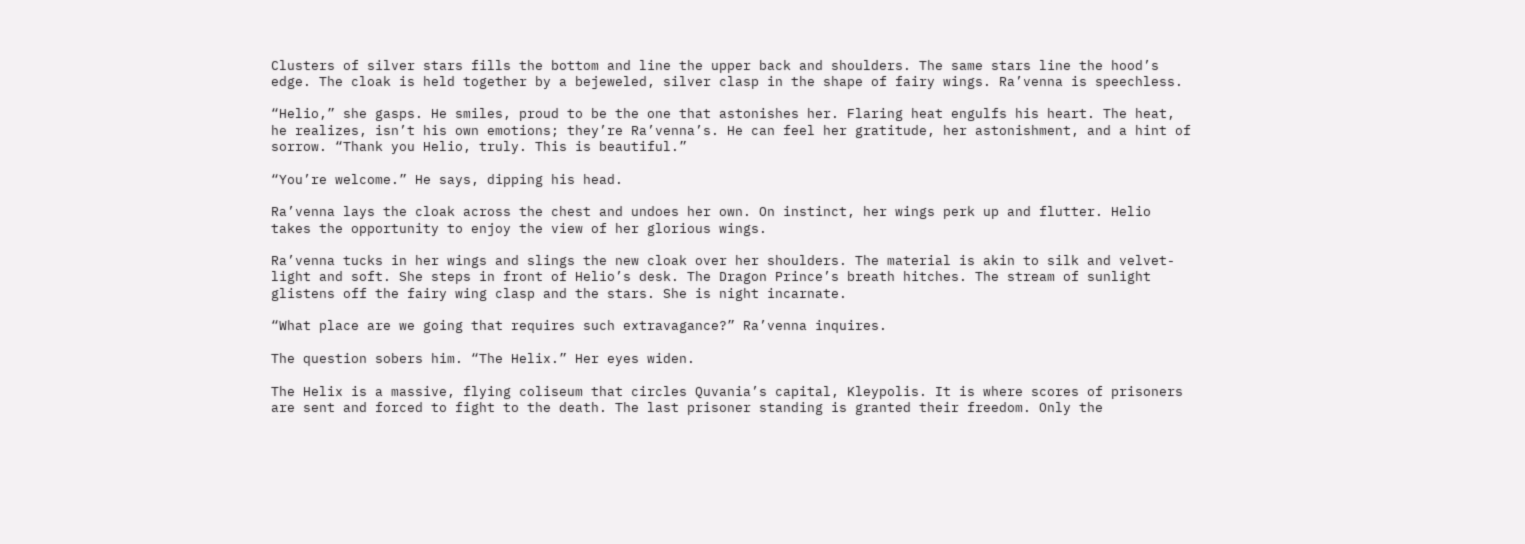Clusters of silver stars fills the bottom and line the upper back and shoulders. The same stars line the hood’s edge. The cloak is held together by a bejeweled, silver clasp in the shape of fairy wings. Ra’venna is speechless.

“Helio,” she gasps. He smiles, proud to be the one that astonishes her. Flaring heat engulfs his heart. The heat, he realizes, isn’t his own emotions; they’re Ra’venna’s. He can feel her gratitude, her astonishment, and a hint of sorrow. “Thank you Helio, truly. This is beautiful.”

“You’re welcome.” He says, dipping his head.

Ra’venna lays the cloak across the chest and undoes her own. On instinct, her wings perk up and flutter. Helio takes the opportunity to enjoy the view of her glorious wings.

Ra’venna tucks in her wings and slings the new cloak over her shoulders. The material is akin to silk and velvet-light and soft. She steps in front of Helio’s desk. The Dragon Prince’s breath hitches. The stream of sunlight glistens off the fairy wing clasp and the stars. She is night incarnate.

“What place are we going that requires such extravagance?” Ra’venna inquires.

The question sobers him. “The Helix.” Her eyes widen.

The Helix is a massive, flying coliseum that circles Quvania’s capital, Kleypolis. It is where scores of prisoners are sent and forced to fight to the death. The last prisoner standing is granted their freedom. Only the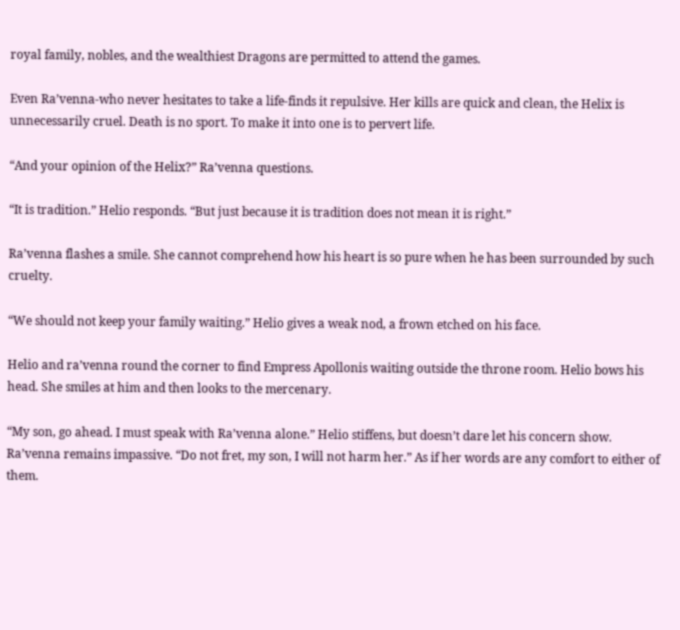royal family, nobles, and the wealthiest Dragons are permitted to attend the games.

Even Ra’venna-who never hesitates to take a life-finds it repulsive. Her kills are quick and clean, the Helix is unnecessarily cruel. Death is no sport. To make it into one is to pervert life.

“And your opinion of the Helix?” Ra’venna questions.

“It is tradition.” Helio responds. “But just because it is tradition does not mean it is right.”

Ra’venna flashes a smile. She cannot comprehend how his heart is so pure when he has been surrounded by such cruelty.

“We should not keep your family waiting.” Helio gives a weak nod, a frown etched on his face.

Helio and ra’venna round the corner to find Empress Apollonis waiting outside the throne room. Helio bows his head. She smiles at him and then looks to the mercenary.

“My son, go ahead. I must speak with Ra’venna alone.” Helio stiffens, but doesn’t dare let his concern show. Ra’venna remains impassive. “Do not fret, my son, I will not harm her.” As if her words are any comfort to either of them.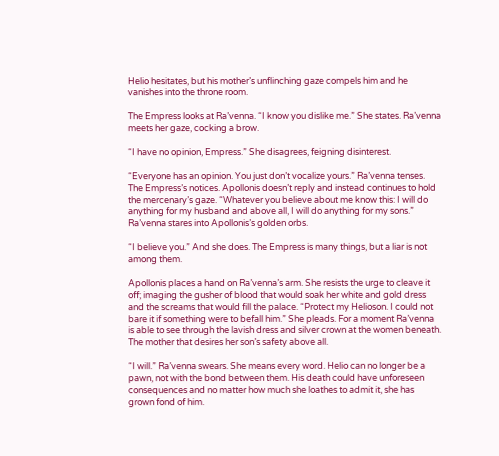Helio hesitates, but his mother’s unflinching gaze compels him and he vanishes into the throne room.

The Empress looks at Ra’venna. “I know you dislike me.” She states. Ra’venna meets her gaze, cocking a brow.

“I have no opinion, Empress.” She disagrees, feigning disinterest.

“Everyone has an opinion. You just don’t vocalize yours.” Ra’venna tenses. The Empress’s notices. Apollonis doesn’t reply and instead continues to hold the mercenary’s gaze. “Whatever you believe about me know this: I will do anything for my husband and above all, I will do anything for my sons.” Ra’venna stares into Apollonis’s golden orbs.

“I believe you.” And she does. The Empress is many things, but a liar is not among them.

Apollonis places a hand on Ra’venna’s arm. She resists the urge to cleave it off; imaging the gusher of blood that would soak her white and gold dress and the screams that would fill the palace. “Protect my Helioson. I could not bare it if something were to befall him.” She pleads. For a moment Ra’venna is able to see through the lavish dress and silver crown at the women beneath. The mother that desires her son’s safety above all.

“I will.” Ra’venna swears. She means every word. Helio can no longer be a pawn, not with the bond between them. His death could have unforeseen consequences and no matter how much she loathes to admit it, she has grown fond of him.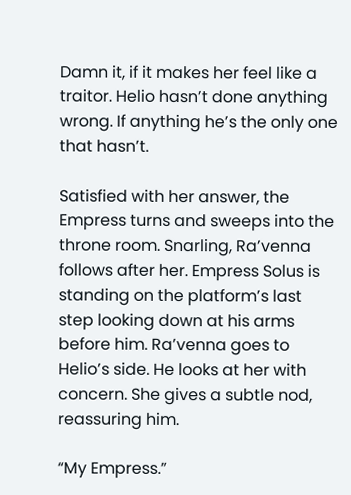Damn it, if it makes her feel like a traitor. Helio hasn’t done anything wrong. If anything he’s the only one that hasn’t.

Satisfied with her answer, the Empress turns and sweeps into the throne room. Snarling, Ra’venna follows after her. Empress Solus is standing on the platform’s last step looking down at his arms before him. Ra’venna goes to Helio’s side. He looks at her with concern. She gives a subtle nod, reassuring him.

“My Empress.”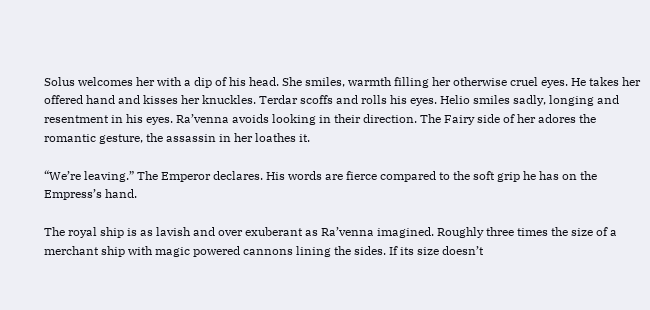Solus welcomes her with a dip of his head. She smiles, warmth filling her otherwise cruel eyes. He takes her offered hand and kisses her knuckles. Terdar scoffs and rolls his eyes. Helio smiles sadly, longing and resentment in his eyes. Ra’venna avoids looking in their direction. The Fairy side of her adores the romantic gesture, the assassin in her loathes it.

“We’re leaving.” The Emperor declares. His words are fierce compared to the soft grip he has on the Empress’s hand.

The royal ship is as lavish and over exuberant as Ra’venna imagined. Roughly three times the size of a merchant ship with magic powered cannons lining the sides. If its size doesn’t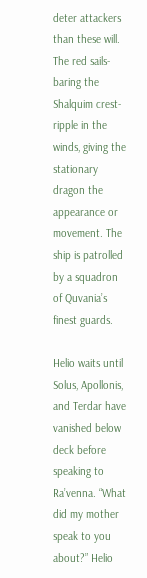deter attackers than these will. The red sails-baring the Shalquim crest-ripple in the winds, giving the stationary dragon the appearance or movement. The ship is patrolled by a squadron of Quvania’s finest guards.

Helio waits until Solus, Apollonis, and Terdar have vanished below deck before speaking to Ra’venna. “What did my mother speak to you about?” Helio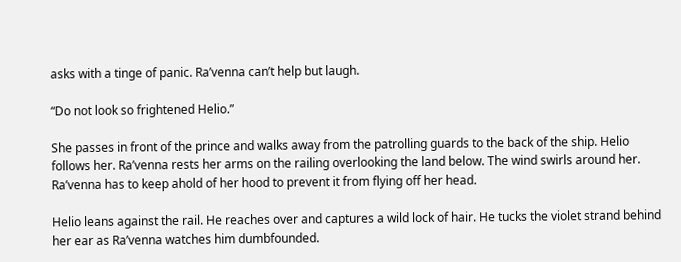asks with a tinge of panic. Ra’venna can’t help but laugh.

“Do not look so frightened Helio.”

She passes in front of the prince and walks away from the patrolling guards to the back of the ship. Helio follows her. Ra’venna rests her arms on the railing overlooking the land below. The wind swirls around her. Ra’venna has to keep ahold of her hood to prevent it from flying off her head.

Helio leans against the rail. He reaches over and captures a wild lock of hair. He tucks the violet strand behind her ear as Ra’venna watches him dumbfounded.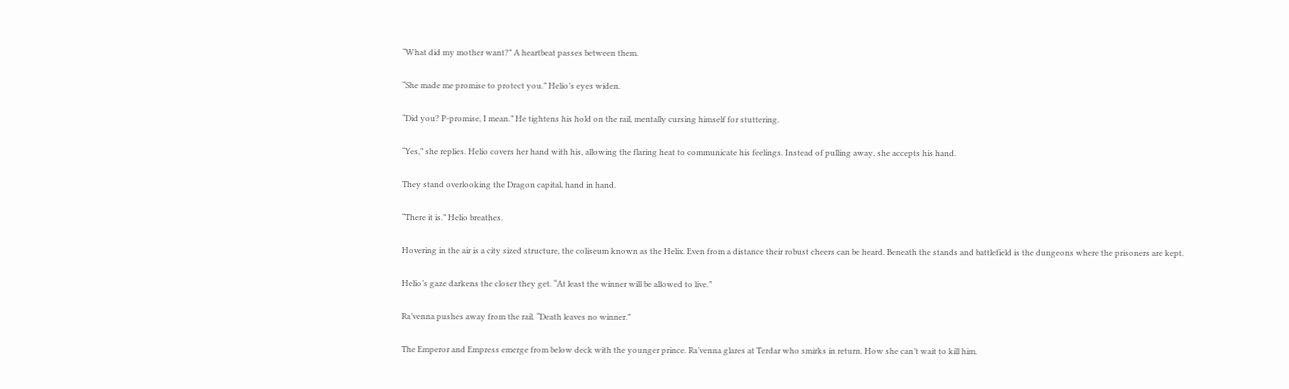“What did my mother want?” A heartbeat passes between them.

“She made me promise to protect you.” Helio’s eyes widen.

“Did you? P-promise, I mean.” He tightens his hold on the rail, mentally cursing himself for stuttering.

“Yes,” she replies. Helio covers her hand with his, allowing the flaring heat to communicate his feelings. Instead of pulling away, she accepts his hand.

They stand overlooking the Dragon capital, hand in hand.

“There it is.” Helio breathes.

Hovering in the air is a city sized structure, the coliseum known as the Helix. Even from a distance their robust cheers can be heard. Beneath the stands and battlefield is the dungeons where the prisoners are kept.

Helio’s gaze darkens the closer they get. “At least the winner will be allowed to live.”

Ra’venna pushes away from the rail. “Death leaves no winner.”

The Emperor and Empress emerge from below deck with the younger prince. Ra’venna glares at Terdar who smirks in return. How she can’t wait to kill him.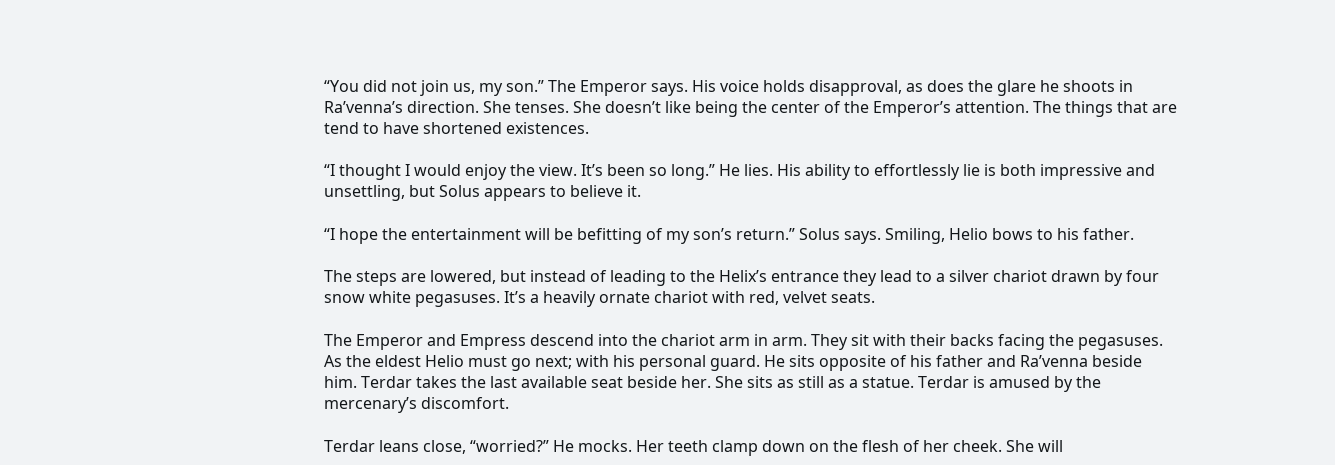“You did not join us, my son.” The Emperor says. His voice holds disapproval, as does the glare he shoots in Ra’venna’s direction. She tenses. She doesn’t like being the center of the Emperor’s attention. The things that are tend to have shortened existences.

“I thought I would enjoy the view. It’s been so long.” He lies. His ability to effortlessly lie is both impressive and unsettling, but Solus appears to believe it.

“I hope the entertainment will be befitting of my son’s return.” Solus says. Smiling, Helio bows to his father.

The steps are lowered, but instead of leading to the Helix’s entrance they lead to a silver chariot drawn by four snow white pegasuses. It’s a heavily ornate chariot with red, velvet seats.

The Emperor and Empress descend into the chariot arm in arm. They sit with their backs facing the pegasuses. As the eldest Helio must go next; with his personal guard. He sits opposite of his father and Ra’venna beside him. Terdar takes the last available seat beside her. She sits as still as a statue. Terdar is amused by the mercenary’s discomfort.

Terdar leans close, “worried?” He mocks. Her teeth clamp down on the flesh of her cheek. She will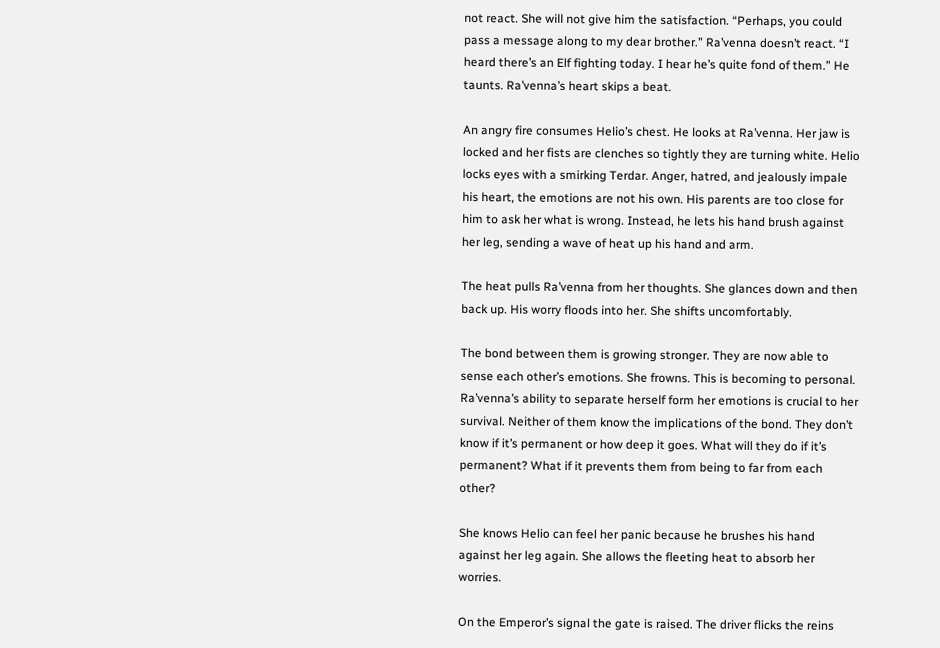not react. She will not give him the satisfaction. “Perhaps, you could pass a message along to my dear brother.” Ra’venna doesn’t react. “I heard there’s an Elf fighting today. I hear he’s quite fond of them.” He taunts. Ra’venna’s heart skips a beat.

An angry fire consumes Helio’s chest. He looks at Ra’venna. Her jaw is locked and her fists are clenches so tightly they are turning white. Helio locks eyes with a smirking Terdar. Anger, hatred, and jealously impale his heart, the emotions are not his own. His parents are too close for him to ask her what is wrong. Instead, he lets his hand brush against her leg, sending a wave of heat up his hand and arm.

The heat pulls Ra’venna from her thoughts. She glances down and then back up. His worry floods into her. She shifts uncomfortably.

The bond between them is growing stronger. They are now able to sense each other’s emotions. She frowns. This is becoming to personal. Ra’venna’s ability to separate herself form her emotions is crucial to her survival. Neither of them know the implications of the bond. They don’t know if it’s permanent or how deep it goes. What will they do if it’s permanent? What if it prevents them from being to far from each other?

She knows Helio can feel her panic because he brushes his hand against her leg again. She allows the fleeting heat to absorb her worries.

On the Emperor’s signal the gate is raised. The driver flicks the reins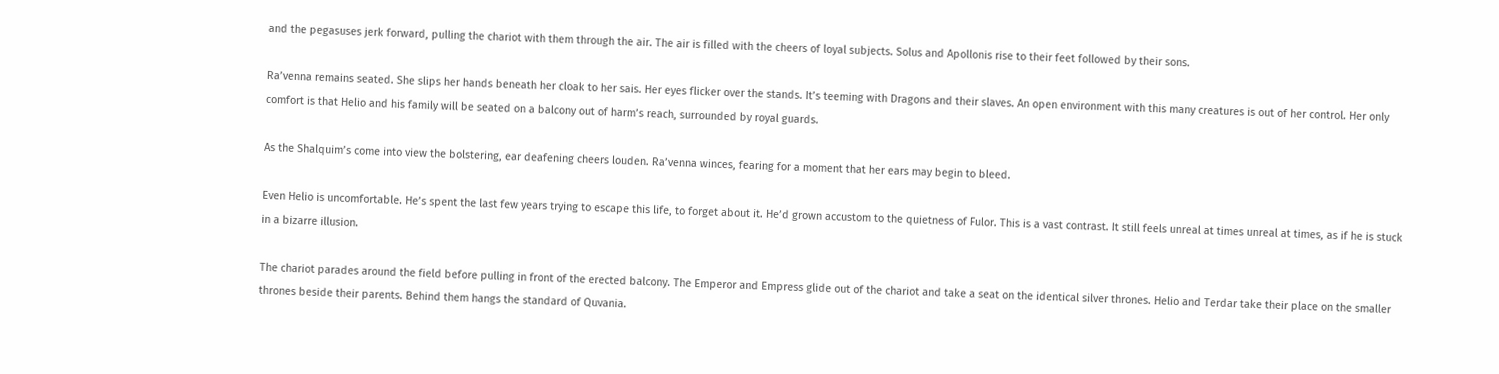and the pegasuses jerk forward, pulling the chariot with them through the air. The air is filled with the cheers of loyal subjects. Solus and Apollonis rise to their feet followed by their sons.

Ra’venna remains seated. She slips her hands beneath her cloak to her sais. Her eyes flicker over the stands. It’s teeming with Dragons and their slaves. An open environment with this many creatures is out of her control. Her only comfort is that Helio and his family will be seated on a balcony out of harm’s reach, surrounded by royal guards.

As the Shalquim’s come into view the bolstering, ear deafening cheers louden. Ra’venna winces, fearing for a moment that her ears may begin to bleed.

Even Helio is uncomfortable. He’s spent the last few years trying to escape this life, to forget about it. He’d grown accustom to the quietness of Fulor. This is a vast contrast. It still feels unreal at times unreal at times, as if he is stuck in a bizarre illusion.

The chariot parades around the field before pulling in front of the erected balcony. The Emperor and Empress glide out of the chariot and take a seat on the identical silver thrones. Helio and Terdar take their place on the smaller thrones beside their parents. Behind them hangs the standard of Quvania.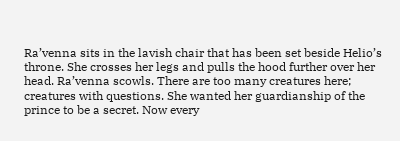Ra’venna sits in the lavish chair that has been set beside Helio’s throne. She crosses her legs and pulls the hood further over her head. Ra’venna scowls. There are too many creatures here; creatures with questions. She wanted her guardianship of the prince to be a secret. Now every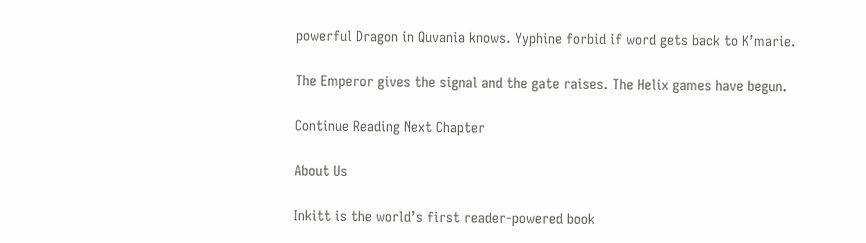powerful Dragon in Quvania knows. Yyphine forbid if word gets back to K’marie.

The Emperor gives the signal and the gate raises. The Helix games have begun.

Continue Reading Next Chapter

About Us

Inkitt is the world’s first reader-powered book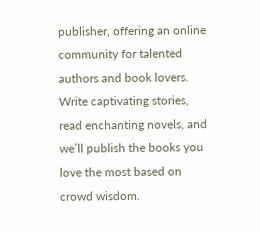publisher, offering an online community for talented authors and book lovers. Write captivating stories, read enchanting novels, and we’ll publish the books you love the most based on crowd wisdom.